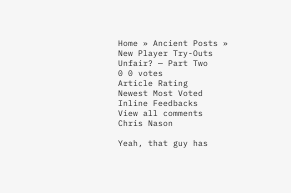Home » Ancient Posts » New Player Try-Outs Unfair? — Part Two
0 0 votes
Article Rating
Newest Most Voted
Inline Feedbacks
View all comments
Chris Nason

Yeah, that guy has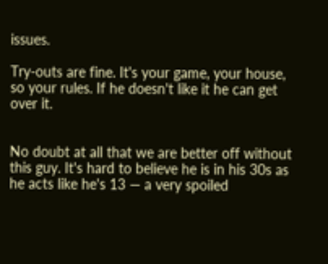issues.

Try-outs are fine. It's your game, your house, so your rules. If he doesn't like it he can get over it.


No doubt at all that we are better off without this guy. It's hard to believe he is in his 30s as he acts like he's 13 — a very spoiled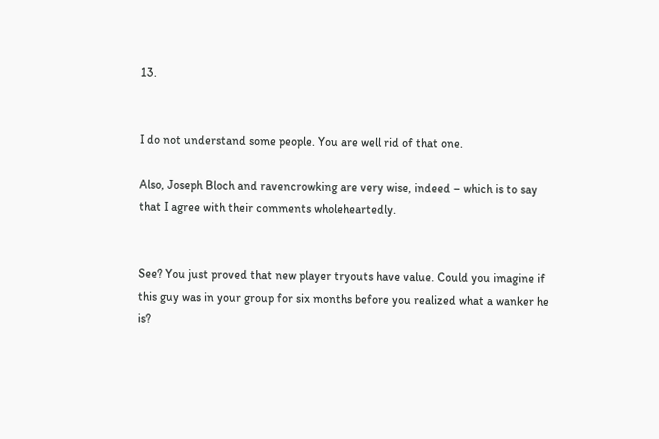13.


I do not understand some people. You are well rid of that one.

Also, Joseph Bloch and ravencrowking are very wise, indeed – which is to say that I agree with their comments wholeheartedly.


See? You just proved that new player tryouts have value. Could you imagine if this guy was in your group for six months before you realized what a wanker he is?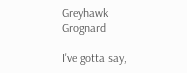Greyhawk Grognard

I've gotta say,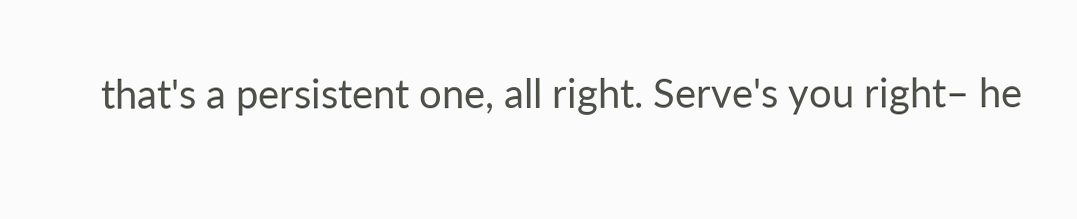that's a persistent one, all right. Serve's you right– he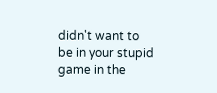didn't want to be in your stupid game in the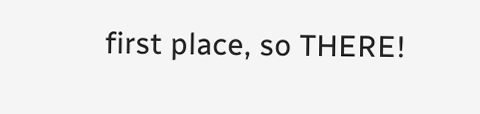first place, so THERE!